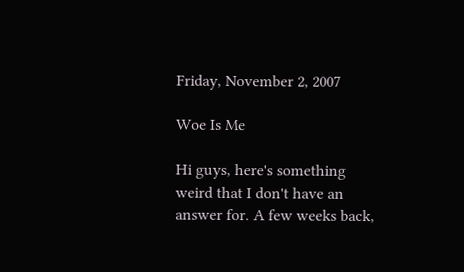Friday, November 2, 2007

Woe Is Me

Hi guys, here's something weird that I don't have an answer for. A few weeks back,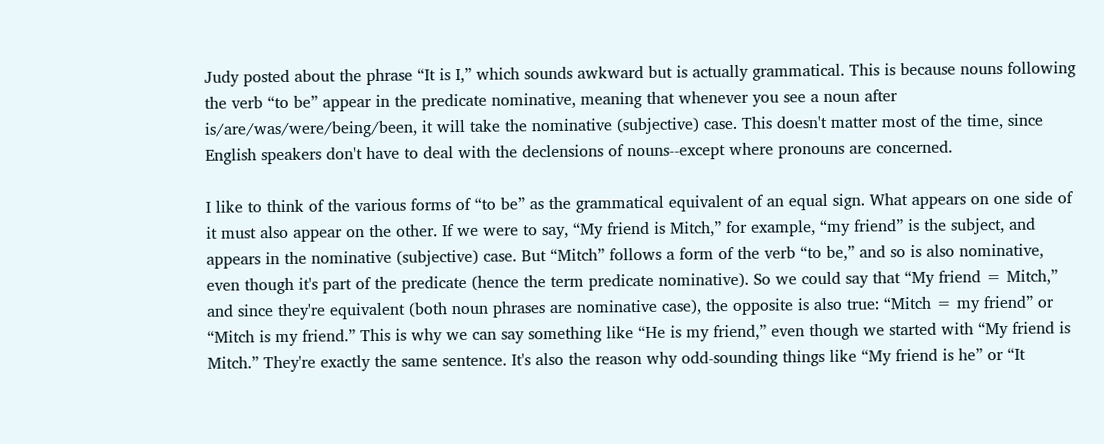Judy posted about the phrase “It is I,” which sounds awkward but is actually grammatical. This is because nouns following the verb “to be” appear in the predicate nominative, meaning that whenever you see a noun after is/are/was/were/being/been, it will take the nominative (subjective) case. This doesn't matter most of the time, since English speakers don't have to deal with the declensions of nouns--except where pronouns are concerned.

I like to think of the various forms of “to be” as the grammatical equivalent of an equal sign. What appears on one side of it must also appear on the other. If we were to say, “My friend is Mitch,” for example, “my friend” is the subject, and appears in the nominative (subjective) case. But “Mitch” follows a form of the verb “to be,” and so is also nominative, even though it's part of the predicate (hence the term predicate nominative). So we could say that “My friend = Mitch,” and since they're equivalent (both noun phrases are nominative case), the opposite is also true: “Mitch = my friend” or “Mitch is my friend.” This is why we can say something like “He is my friend,” even though we started with “My friend is Mitch.” They're exactly the same sentence. It's also the reason why odd-sounding things like “My friend is he” or “It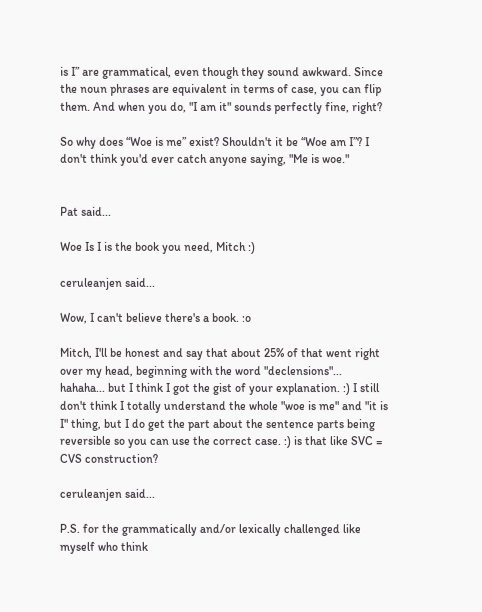is I” are grammatical, even though they sound awkward. Since the noun phrases are equivalent in terms of case, you can flip them. And when you do, "I am it" sounds perfectly fine, right?

So why does “Woe is me” exist? Shouldn't it be “Woe am I”? I don't think you'd ever catch anyone saying, "Me is woe."


Pat said...

Woe Is I is the book you need, Mitch :)

ceruleanjen said...

Wow, I can't believe there's a book. :o

Mitch, I'll be honest and say that about 25% of that went right over my head, beginning with the word "declensions"... hahaha... but I think I got the gist of your explanation. :) I still don't think I totally understand the whole "woe is me" and "it is I" thing, but I do get the part about the sentence parts being reversible so you can use the correct case. :) is that like SVC = CVS construction?

ceruleanjen said...

P.S. for the grammatically and/or lexically challenged like myself who think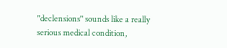"declensions" sounds like a really serious medical condition,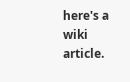here's a wiki article.